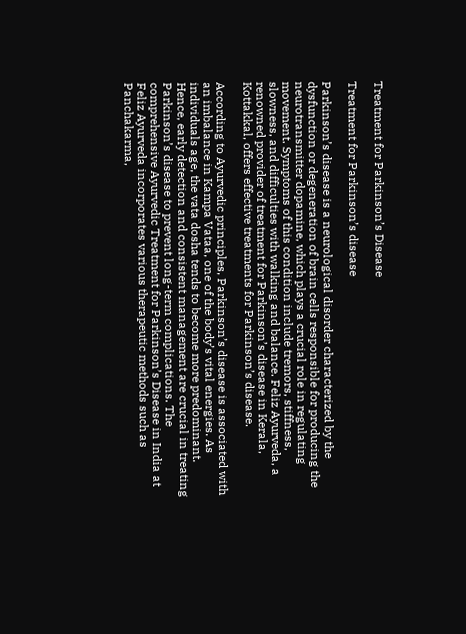Treatment for Parkinson’s Disease

Treatment for Parkinson’s disease

Parkinson’s disease is a neurological disorder characterized by the dysfunction or degeneration of brain cells responsible for producing the neurotransmitter dopamine, which plays a crucial role in regulating movement. Symptoms of this condition include tremors, stiffness, slowness, and difficulties with walking and balance. Feliz Ayurveda, a renowned provider of treatment for Parkinson’s disease in Kerala, Kottakkal, offers effective treatments for Parkinson’s disease.

According to Ayurvedic principles, Parkinson’s disease is associated with an imbalance in Kampa Vataa, one of the body’s vital energies. As individuals age, the vata dosha tends to become more predominant. Hence, early detection and consistent management are crucial in treating Parkinson’s disease to prevent long-term complications. The comprehensive Ayurvedic Treatment for Parkinson’s Disease in India at Feliz Ayurveda incorporates various therapeutic methods such as Panchakarma,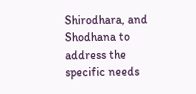Shirodhara, and Shodhana to address the specific needs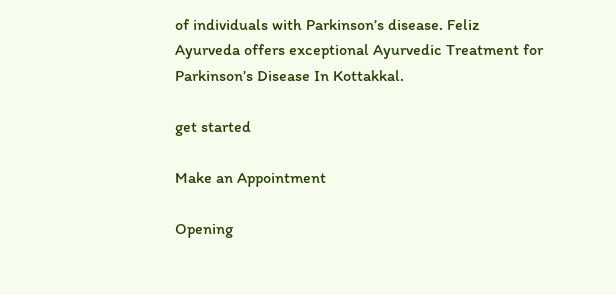of individuals with Parkinson’s disease. Feliz Ayurveda offers exceptional Ayurvedic Treatment for Parkinson’s Disease In Kottakkal.

get started

Make an Appointment

Opening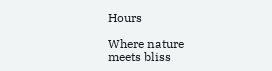Hours

Where nature meets bliss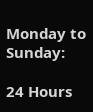Monday to Sunday:

24 Hours